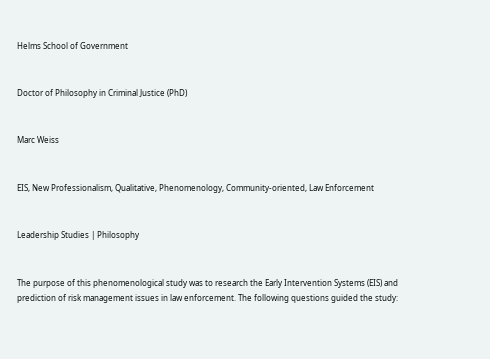Helms School of Government


Doctor of Philosophy in Criminal Justice (PhD)


Marc Weiss


EIS, New Professionalism, Qualitative, Phenomenology, Community-oriented, Law Enforcement


Leadership Studies | Philosophy


The purpose of this phenomenological study was to research the Early Intervention Systems (EIS) and prediction of risk management issues in law enforcement. The following questions guided the study: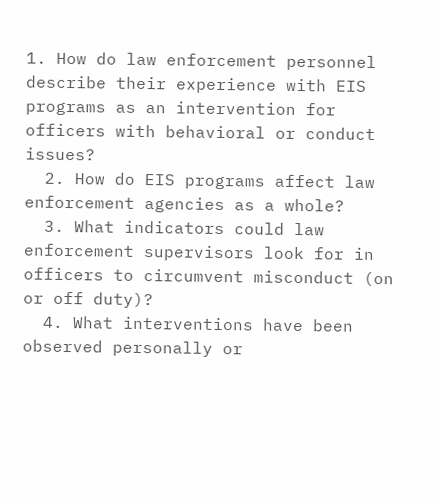1. How do law enforcement personnel describe their experience with EIS programs as an intervention for officers with behavioral or conduct issues?
  2. How do EIS programs affect law enforcement agencies as a whole?
  3. What indicators could law enforcement supervisors look for in officers to circumvent misconduct (on or off duty)?
  4. What interventions have been observed personally or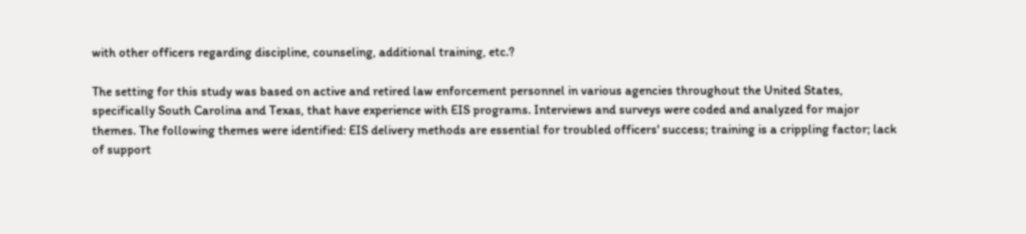with other officers regarding discipline, counseling, additional training, etc.?

The setting for this study was based on active and retired law enforcement personnel in various agencies throughout the United States, specifically South Carolina and Texas, that have experience with EIS programs. Interviews and surveys were coded and analyzed for major themes. The following themes were identified: EIS delivery methods are essential for troubled officers' success; training is a crippling factor; lack of support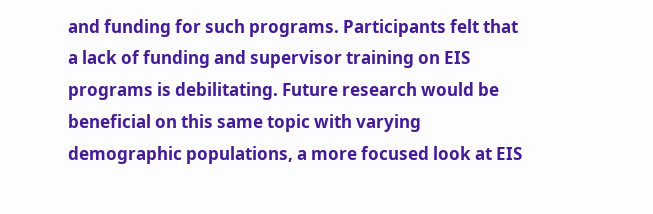and funding for such programs. Participants felt that a lack of funding and supervisor training on EIS programs is debilitating. Future research would be beneficial on this same topic with varying demographic populations, a more focused look at EIS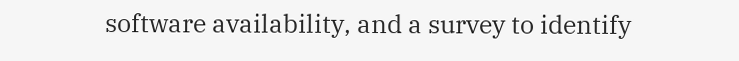software availability, and a survey to identify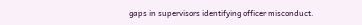gaps in supervisors identifying officer misconduct.